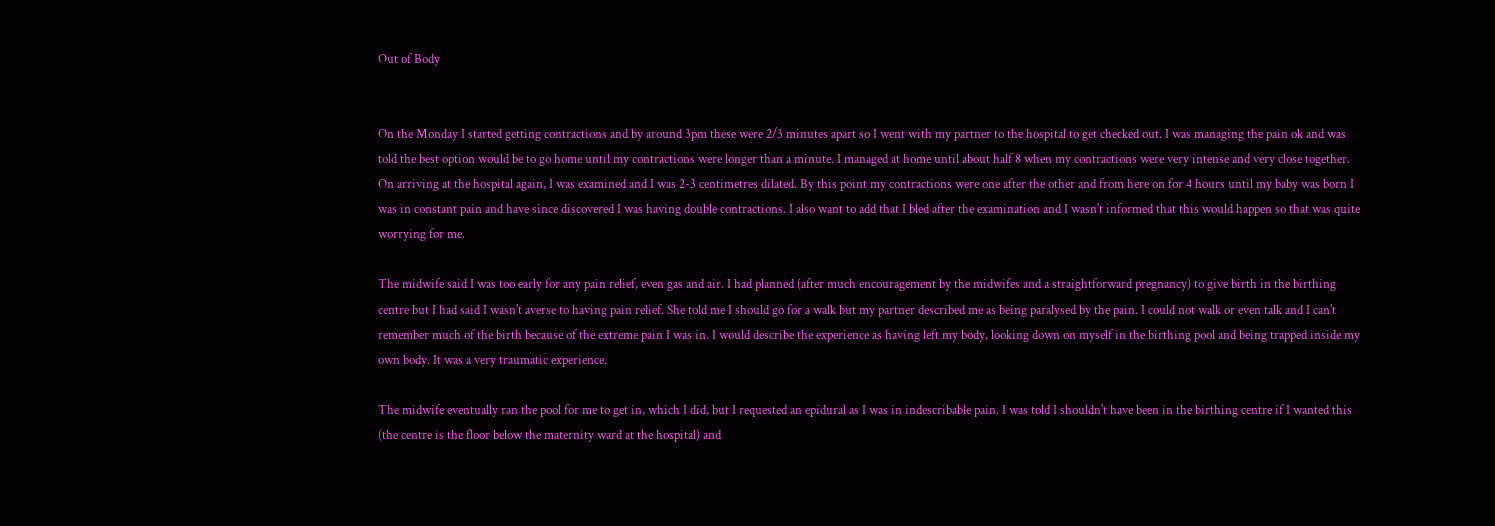Out of Body


On the Monday I started getting contractions and by around 3pm these were 2/3 minutes apart so I went with my partner to the hospital to get checked out. I was managing the pain ok and was told the best option would be to go home until my contractions were longer than a minute. I managed at home until about half 8 when my contractions were very intense and very close together. On arriving at the hospital again, I was examined and I was 2-3 centimetres dilated. By this point my contractions were one after the other and from here on for 4 hours until my baby was born I was in constant pain and have since discovered I was having double contractions. I also want to add that I bled after the examination and I wasn't informed that this would happen so that was quite worrying for me.

The midwife said I was too early for any pain relief, even gas and air. I had planned (after much encouragement by the midwifes and a straightforward pregnancy) to give birth in the birthing centre but I had said I wasn't averse to having pain relief. She told me I should go for a walk but my partner described me as being paralysed by the pain. I could not walk or even talk and I can't remember much of the birth because of the extreme pain I was in. I would describe the experience as having left my body, looking down on myself in the birthing pool and being trapped inside my own body. It was a very traumatic experience.

The midwife eventually ran the pool for me to get in, which I did, but I requested an epidural as I was in indescribable pain. I was told I shouldn't have been in the birthing centre if I wanted this (the centre is the floor below the maternity ward at the hospital) and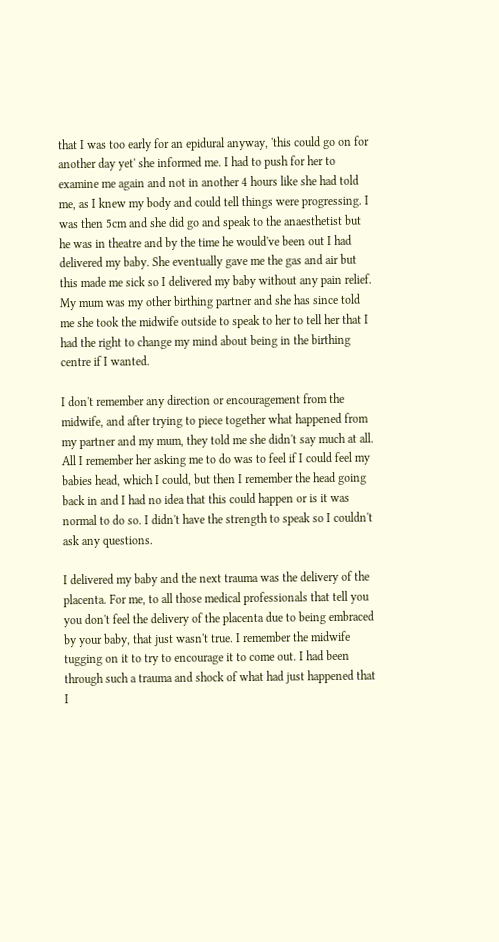that I was too early for an epidural anyway, 'this could go on for another day yet' she informed me. I had to push for her to examine me again and not in another 4 hours like she had told me, as I knew my body and could tell things were progressing. I was then 5cm and she did go and speak to the anaesthetist but he was in theatre and by the time he would've been out I had delivered my baby. She eventually gave me the gas and air but this made me sick so I delivered my baby without any pain relief. My mum was my other birthing partner and she has since told me she took the midwife outside to speak to her to tell her that I had the right to change my mind about being in the birthing centre if I wanted.

I don't remember any direction or encouragement from the midwife, and after trying to piece together what happened from my partner and my mum, they told me she didn't say much at all. All I remember her asking me to do was to feel if I could feel my babies head, which I could, but then I remember the head going back in and I had no idea that this could happen or is it was normal to do so. I didn't have the strength to speak so I couldn't ask any questions.

I delivered my baby and the next trauma was the delivery of the placenta. For me, to all those medical professionals that tell you you don't feel the delivery of the placenta due to being embraced by your baby, that just wasn't true. I remember the midwife tugging on it to try to encourage it to come out. I had been through such a trauma and shock of what had just happened that I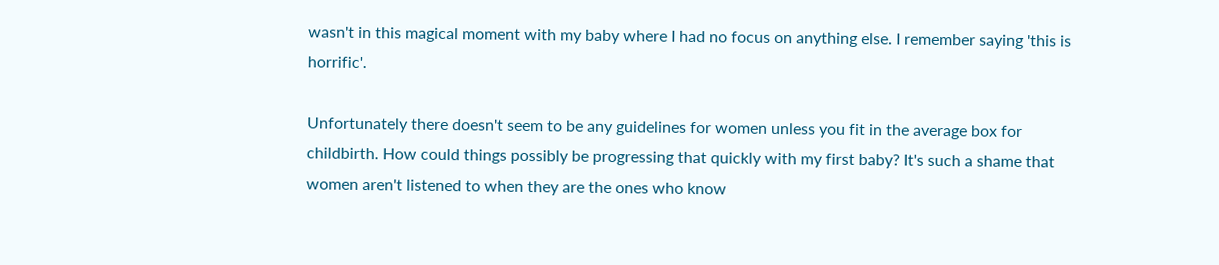wasn't in this magical moment with my baby where I had no focus on anything else. I remember saying 'this is horrific'.

Unfortunately there doesn't seem to be any guidelines for women unless you fit in the average box for childbirth. How could things possibly be progressing that quickly with my first baby? It's such a shame that women aren't listened to when they are the ones who know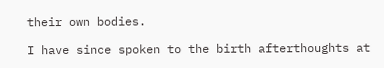their own bodies.

I have since spoken to the birth afterthoughts at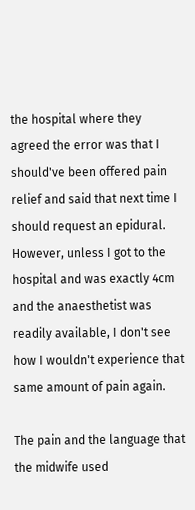the hospital where they agreed the error was that I should've been offered pain relief and said that next time I should request an epidural. However, unless I got to the hospital and was exactly 4cm and the anaesthetist was readily available, I don't see how I wouldn't experience that same amount of pain again.

The pain and the language that the midwife used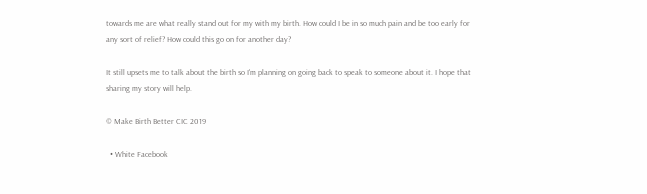towards me are what really stand out for my with my birth. How could I be in so much pain and be too early for any sort of relief? How could this go on for another day?

It still upsets me to talk about the birth so I'm planning on going back to speak to someone about it. I hope that sharing my story will help.

© Make Birth Better CIC 2019

  • White Facebook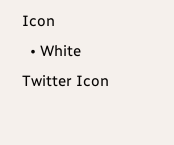Icon
  • White Twitter Icon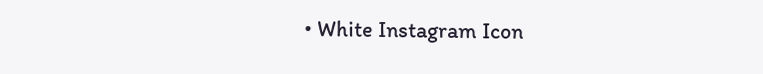• White Instagram Icon